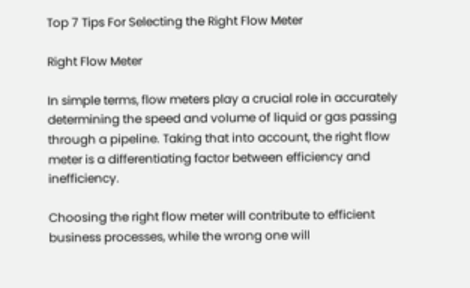Top 7 Tips For Selecting the Right Flow Meter

Right Flow Meter

In simple terms, flow meters play a crucial role in accurately determining the speed and volume of liquid or gas passing through a pipeline. Taking that into account, the right flow meter is a differentiating factor between efficiency and inefficiency.

Choosing the right flow meter will contribute to efficient business processes, while the wrong one will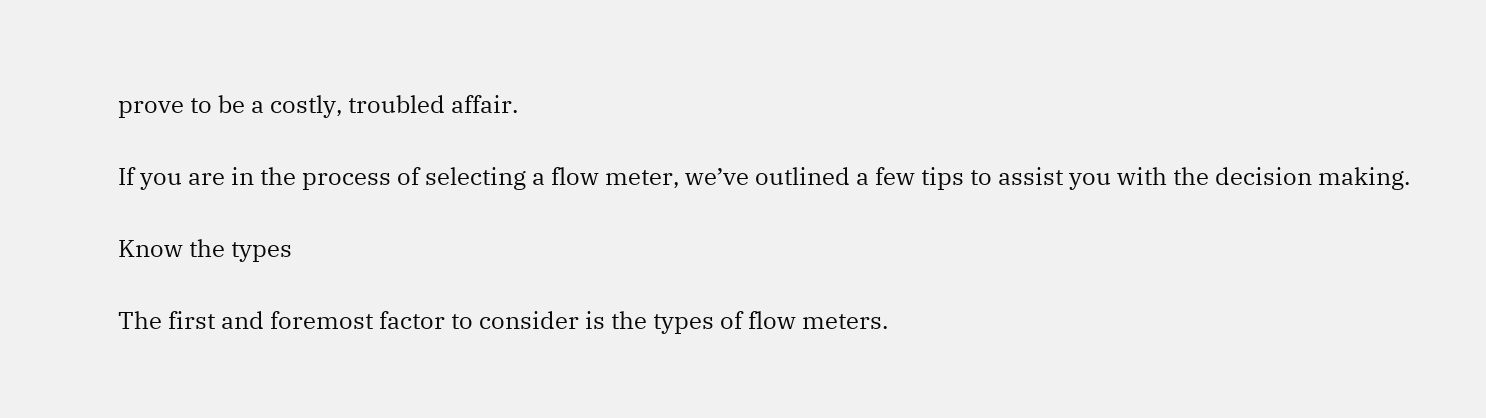prove to be a costly, troubled affair.

If you are in the process of selecting a flow meter, we’ve outlined a few tips to assist you with the decision making.

Know the types

The first and foremost factor to consider is the types of flow meters.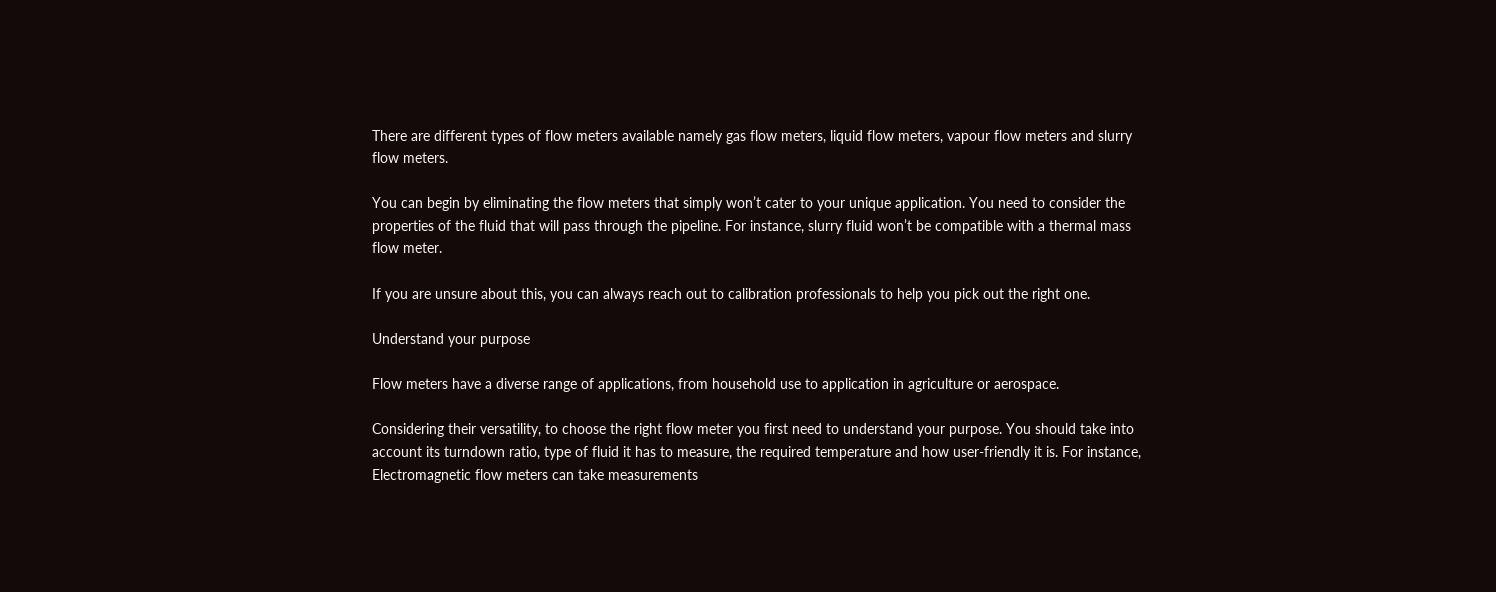There are different types of flow meters available namely gas flow meters, liquid flow meters, vapour flow meters and slurry flow meters.

You can begin by eliminating the flow meters that simply won’t cater to your unique application. You need to consider the properties of the fluid that will pass through the pipeline. For instance, slurry fluid won’t be compatible with a thermal mass flow meter.

If you are unsure about this, you can always reach out to calibration professionals to help you pick out the right one.

Understand your purpose

Flow meters have a diverse range of applications, from household use to application in agriculture or aerospace.

Considering their versatility, to choose the right flow meter you first need to understand your purpose. You should take into account its turndown ratio, type of fluid it has to measure, the required temperature and how user-friendly it is. For instance, Electromagnetic flow meters can take measurements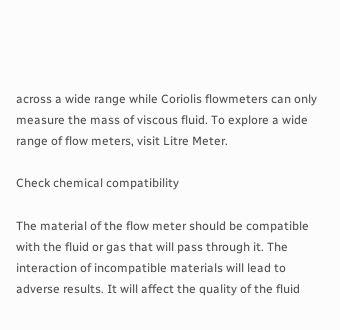across a wide range while Coriolis flowmeters can only measure the mass of viscous fluid. To explore a wide range of flow meters, visit Litre Meter.

Check chemical compatibility

The material of the flow meter should be compatible with the fluid or gas that will pass through it. The interaction of incompatible materials will lead to adverse results. It will affect the quality of the fluid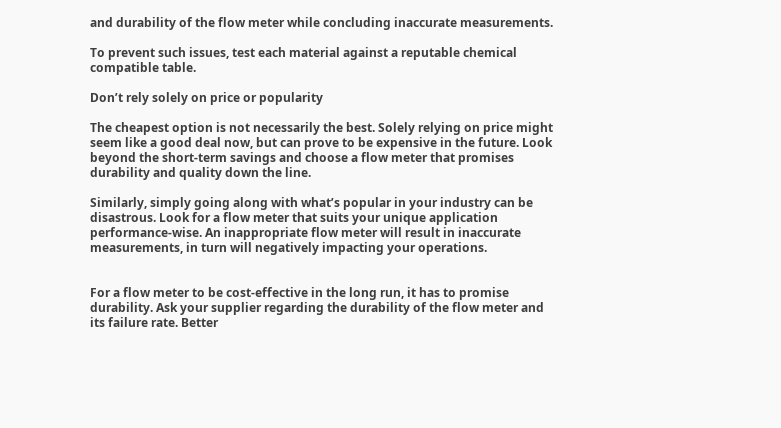and durability of the flow meter while concluding inaccurate measurements.

To prevent such issues, test each material against a reputable chemical compatible table.

Don’t rely solely on price or popularity

The cheapest option is not necessarily the best. Solely relying on price might seem like a good deal now, but can prove to be expensive in the future. Look beyond the short-term savings and choose a flow meter that promises durability and quality down the line.

Similarly, simply going along with what’s popular in your industry can be disastrous. Look for a flow meter that suits your unique application performance-wise. An inappropriate flow meter will result in inaccurate measurements, in turn will negatively impacting your operations.


For a flow meter to be cost-effective in the long run, it has to promise durability. Ask your supplier regarding the durability of the flow meter and its failure rate. Better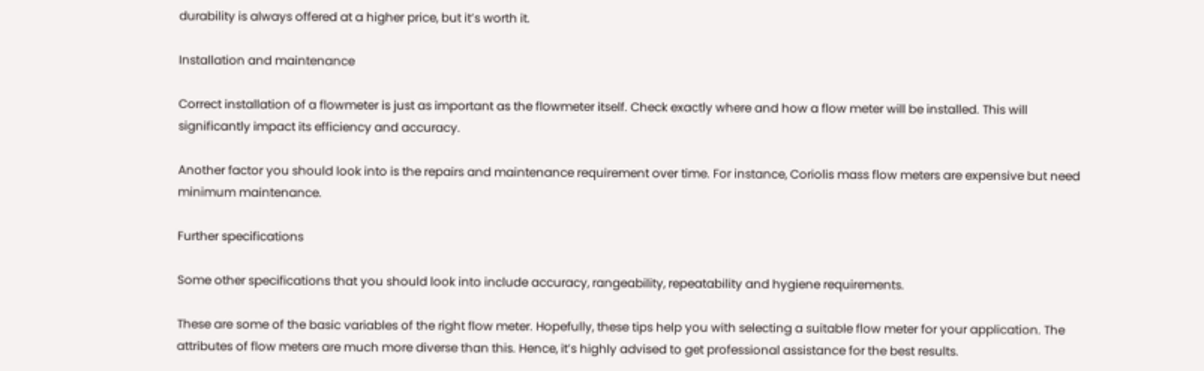durability is always offered at a higher price, but it’s worth it.

Installation and maintenance

Correct installation of a flowmeter is just as important as the flowmeter itself. Check exactly where and how a flow meter will be installed. This will significantly impact its efficiency and accuracy.

Another factor you should look into is the repairs and maintenance requirement over time. For instance, Coriolis mass flow meters are expensive but need minimum maintenance.

Further specifications

Some other specifications that you should look into include accuracy, rangeability, repeatability and hygiene requirements.

These are some of the basic variables of the right flow meter. Hopefully, these tips help you with selecting a suitable flow meter for your application. The attributes of flow meters are much more diverse than this. Hence, it’s highly advised to get professional assistance for the best results.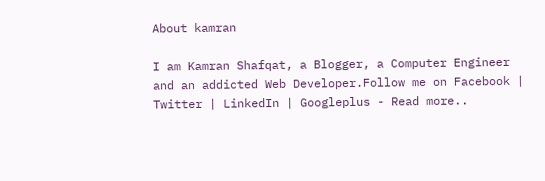About kamran

I am Kamran Shafqat, a Blogger, a Computer Engineer and an addicted Web Developer.Follow me on Facebook | Twitter | LinkedIn | Googleplus - Read more..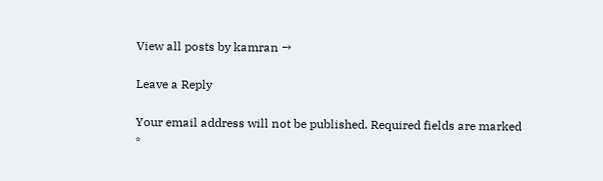View all posts by kamran →

Leave a Reply

Your email address will not be published. Required fields are marked *